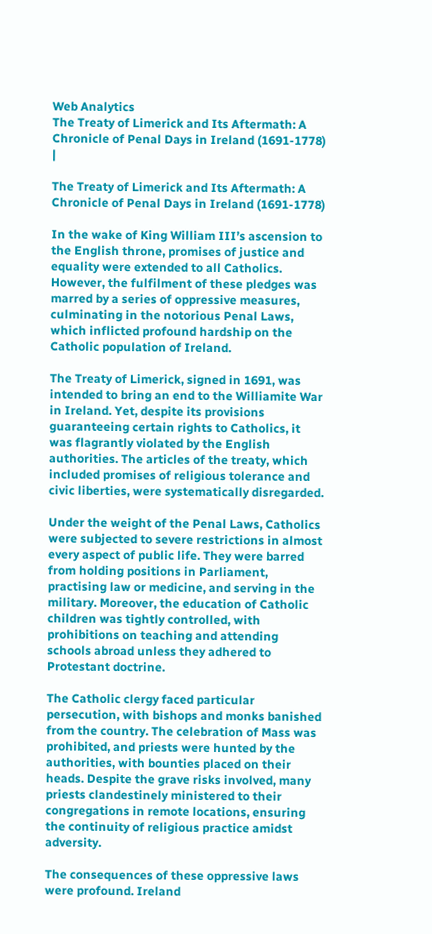Web Analytics
The Treaty of Limerick and Its Aftermath: A Chronicle of Penal Days in Ireland (1691-1778) |

The Treaty of Limerick and Its Aftermath: A Chronicle of Penal Days in Ireland (1691-1778)

In the wake of King William III’s ascension to the English throne, promises of justice and equality were extended to all Catholics. However, the fulfilment of these pledges was marred by a series of oppressive measures, culminating in the notorious Penal Laws, which inflicted profound hardship on the Catholic population of Ireland.

The Treaty of Limerick, signed in 1691, was intended to bring an end to the Williamite War in Ireland. Yet, despite its provisions guaranteeing certain rights to Catholics, it was flagrantly violated by the English authorities. The articles of the treaty, which included promises of religious tolerance and civic liberties, were systematically disregarded.

Under the weight of the Penal Laws, Catholics were subjected to severe restrictions in almost every aspect of public life. They were barred from holding positions in Parliament, practising law or medicine, and serving in the military. Moreover, the education of Catholic children was tightly controlled, with prohibitions on teaching and attending schools abroad unless they adhered to Protestant doctrine.

The Catholic clergy faced particular persecution, with bishops and monks banished from the country. The celebration of Mass was prohibited, and priests were hunted by the authorities, with bounties placed on their heads. Despite the grave risks involved, many priests clandestinely ministered to their congregations in remote locations, ensuring the continuity of religious practice amidst adversity.

The consequences of these oppressive laws were profound. Ireland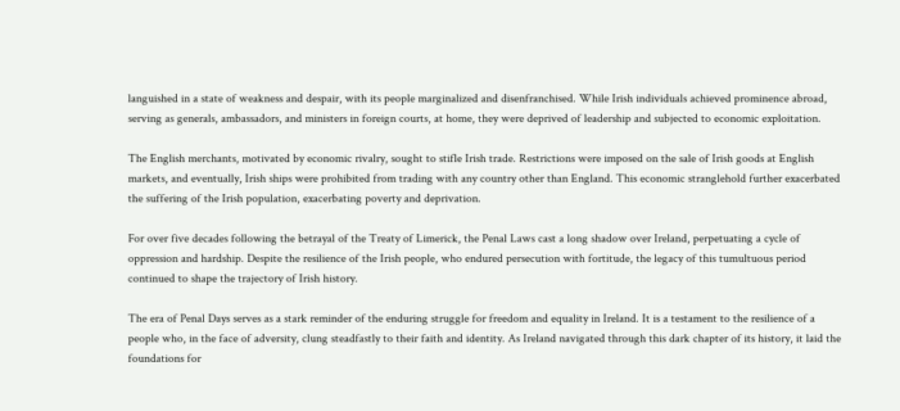languished in a state of weakness and despair, with its people marginalized and disenfranchised. While Irish individuals achieved prominence abroad, serving as generals, ambassadors, and ministers in foreign courts, at home, they were deprived of leadership and subjected to economic exploitation.

The English merchants, motivated by economic rivalry, sought to stifle Irish trade. Restrictions were imposed on the sale of Irish goods at English markets, and eventually, Irish ships were prohibited from trading with any country other than England. This economic stranglehold further exacerbated the suffering of the Irish population, exacerbating poverty and deprivation.

For over five decades following the betrayal of the Treaty of Limerick, the Penal Laws cast a long shadow over Ireland, perpetuating a cycle of oppression and hardship. Despite the resilience of the Irish people, who endured persecution with fortitude, the legacy of this tumultuous period continued to shape the trajectory of Irish history.

The era of Penal Days serves as a stark reminder of the enduring struggle for freedom and equality in Ireland. It is a testament to the resilience of a people who, in the face of adversity, clung steadfastly to their faith and identity. As Ireland navigated through this dark chapter of its history, it laid the foundations for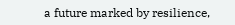a future marked by resilience,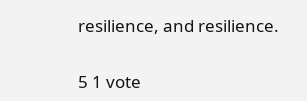resilience, and resilience.


5 1 vote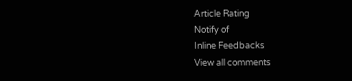Article Rating
Notify of
Inline Feedbacks
View all comments